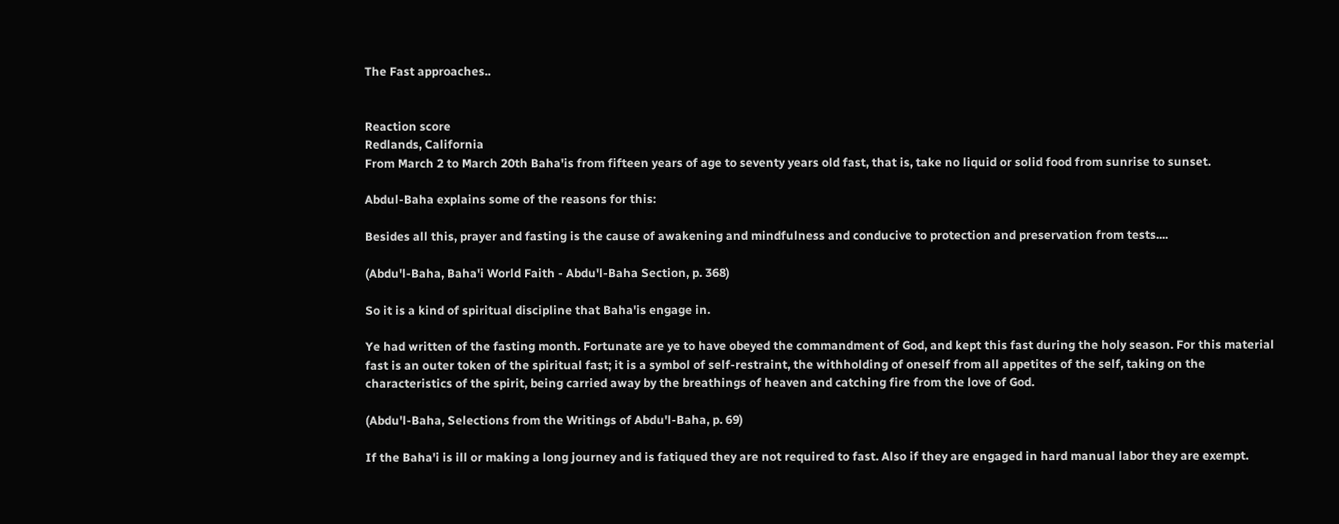The Fast approaches..


Reaction score
Redlands, California
From March 2 to March 20th Baha'is from fifteen years of age to seventy years old fast, that is, take no liquid or solid food from sunrise to sunset.

Abdul-Baha explains some of the reasons for this:

Besides all this, prayer and fasting is the cause of awakening and mindfulness and conducive to protection and preservation from tests....

(Abdu'l-Baha, Baha'i World Faith - Abdu'l-Baha Section, p. 368)

So it is a kind of spiritual discipline that Baha'is engage in.

Ye had written of the fasting month. Fortunate are ye to have obeyed the commandment of God, and kept this fast during the holy season. For this material fast is an outer token of the spiritual fast; it is a symbol of self-restraint, the withholding of oneself from all appetites of the self, taking on the characteristics of the spirit, being carried away by the breathings of heaven and catching fire from the love of God.

(Abdu'l-Baha, Selections from the Writings of Abdu'l-Baha, p. 69)

If the Baha'i is ill or making a long journey and is fatiqued they are not required to fast. Also if they are engaged in hard manual labor they are exempt.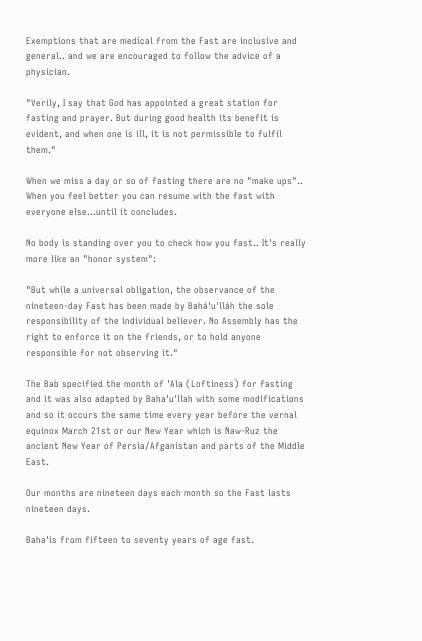Exemptions that are medical from the Fast are inclusive and general.. and we are encouraged to follow the advice of a physician.

"Verily, I say that God has appointed a great station for fasting and prayer. But during good health its benefit is evident, and when one is ill, it is not permissible to fulfil them."

When we miss a day or so of fasting there are no "make ups".. When you feel better you can resume with the fast with everyone else...until it concludes.

No body is standing over you to check how you fast.. It's really more like an "honor system":

"But while a universal obligation, the observance of the nineteen-day Fast has been made by Bahá'u'lláh the sole responsibility of the individual believer. No Assembly has the right to enforce it on the friends, or to hold anyone responsible for not observing it."

The Bab specified the month of 'Ala (Loftiness) for fasting and it was also adapted by Baha'u'llah with some modifications and so it occurs the same time every year before the vernal equinox March 21st or our New Year which is Naw-Ruz the ancient New Year of Persia/Afganistan and parts of the Middle East.

Our months are nineteen days each month so the Fast lasts nineteen days.

Baha'is from fifteen to seventy years of age fast.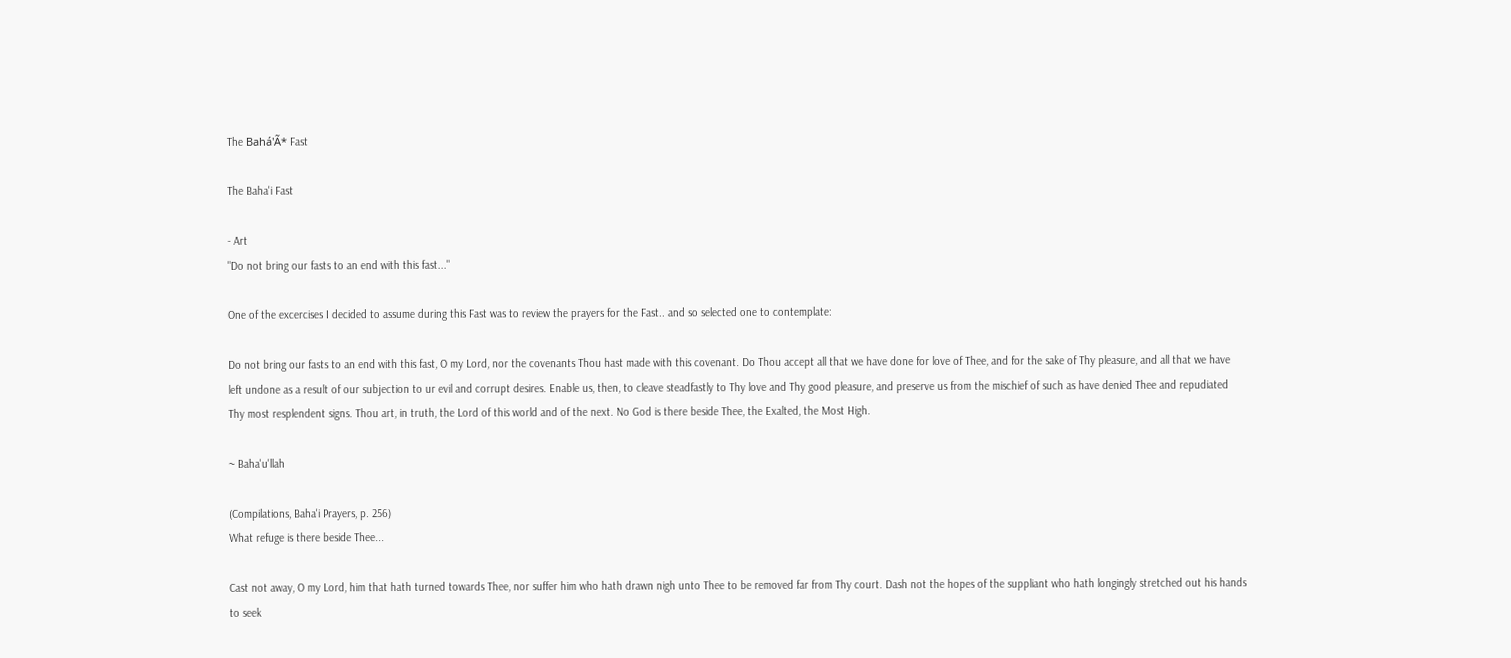The Bahá'Ã* Fast

The Baha'i Fast

- Art
"Do not bring our fasts to an end with this fast..."

One of the excercises I decided to assume during this Fast was to review the prayers for the Fast.. and so selected one to contemplate:

Do not bring our fasts to an end with this fast, O my Lord, nor the covenants Thou hast made with this covenant. Do Thou accept all that we have done for love of Thee, and for the sake of Thy pleasure, and all that we have left undone as a result of our subjection to ur evil and corrupt desires. Enable us, then, to cleave steadfastly to Thy love and Thy good pleasure, and preserve us from the mischief of such as have denied Thee and repudiated Thy most resplendent signs. Thou art, in truth, the Lord of this world and of the next. No God is there beside Thee, the Exalted, the Most High.

~ Baha'u'llah

(Compilations, Baha'i Prayers, p. 256)
What refuge is there beside Thee...

Cast not away, O my Lord, him that hath turned towards Thee, nor suffer him who hath drawn nigh unto Thee to be removed far from Thy court. Dash not the hopes of the suppliant who hath longingly stretched out his hands to seek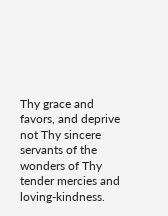Thy grace and favors, and deprive not Thy sincere servants of the wonders of Thy tender mercies and loving-kindness.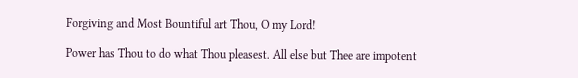Forgiving and Most Bountiful art Thou, O my Lord!

Power has Thou to do what Thou pleasest. All else but Thee are impotent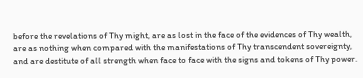before the revelations of Thy might, are as lost in the face of the evidences of Thy wealth, are as nothing when compared with the manifestations of Thy transcendent sovereignty, and are destitute of all strength when face to face with the signs and tokens of Thy power.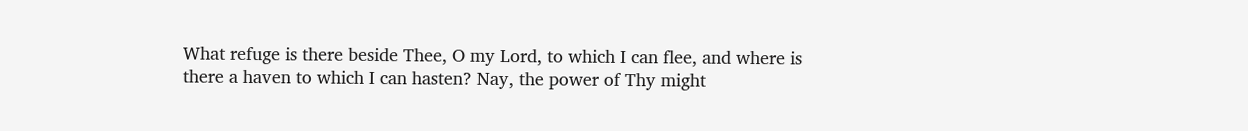What refuge is there beside Thee, O my Lord, to which I can flee, and where is there a haven to which I can hasten? Nay, the power of Thy might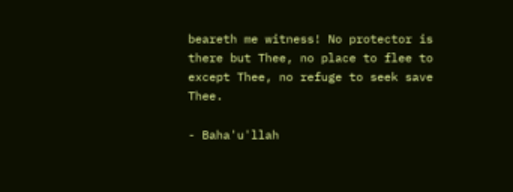beareth me witness! No protector is there but Thee, no place to flee to except Thee, no refuge to seek save Thee.

- Baha'u'llah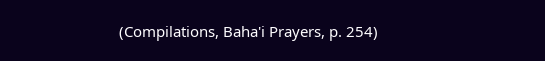(Compilations, Baha'i Prayers, p. 254)